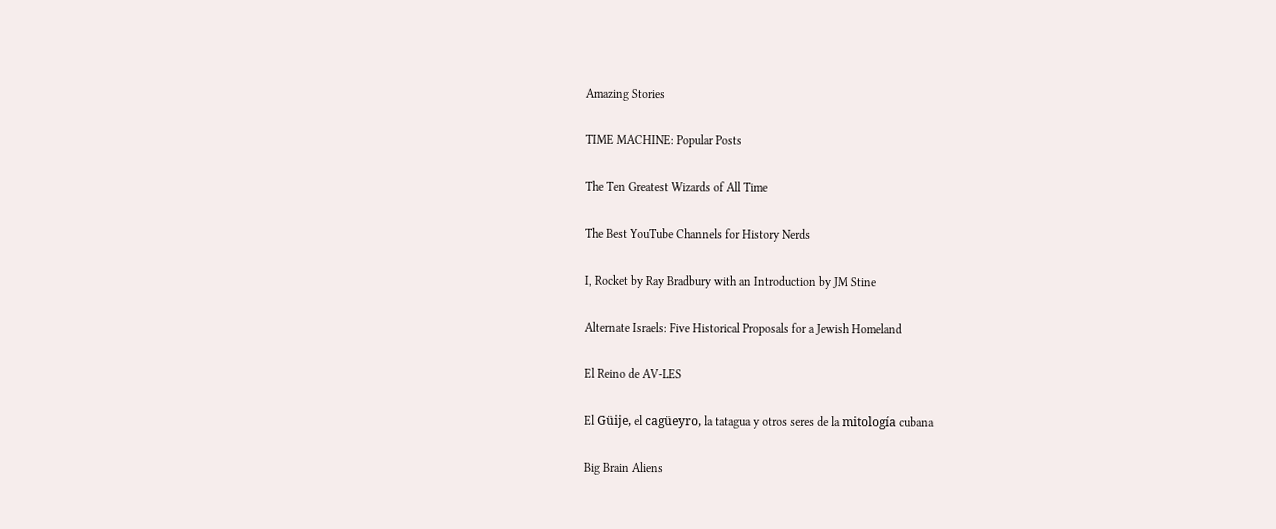Amazing Stories

TIME MACHINE: Popular Posts

The Ten Greatest Wizards of All Time

The Best YouTube Channels for History Nerds

I, Rocket by Ray Bradbury with an Introduction by JM Stine

Alternate Israels: Five Historical Proposals for a Jewish Homeland

El Reino de AV-LES

El Güije, el cagüeyro, la tatagua y otros seres de la mitología cubana

Big Brain Aliens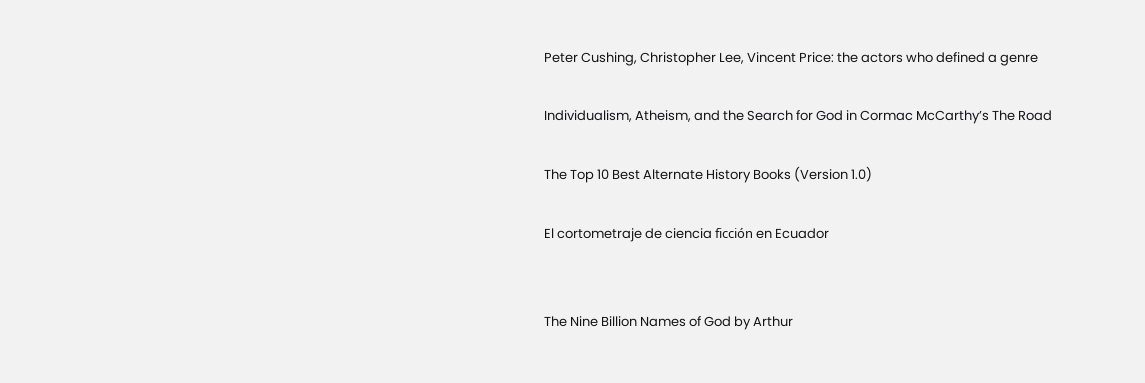Peter Cushing, Christopher Lee, Vincent Price: the actors who defined a genre

Individualism, Atheism, and the Search for God in Cormac McCarthy’s The Road

The Top 10 Best Alternate History Books (Version 1.0)

El cortometraje de ciencia ficción en Ecuador


The Nine Billion Names of God by Arthur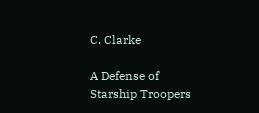C. Clarke

A Defense of Starship Troopers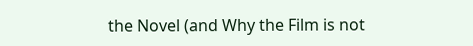the Novel (and Why the Film is not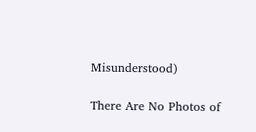Misunderstood)

There Are No Photos of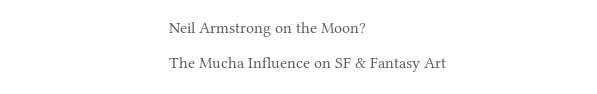Neil Armstrong on the Moon?

The Mucha Influence on SF & Fantasy Art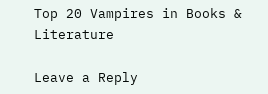Top 20 Vampires in Books & Literature

Leave a Reply